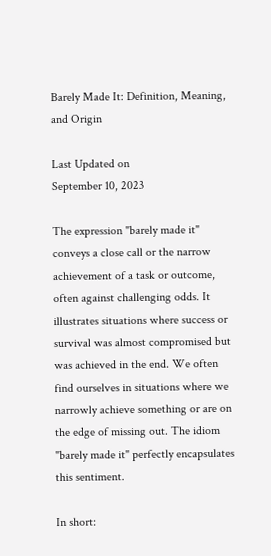Barely Made It: Definition, Meaning, and Origin

Last Updated on
September 10, 2023

The expression "barely made it" conveys a close call or the narrow achievement of a task or outcome, often against challenging odds. It illustrates situations where success or survival was almost compromised but was achieved in the end. We often find ourselves in situations where we narrowly achieve something or are on the edge of missing out. The idiom "barely made it" perfectly encapsulates this sentiment.

In short: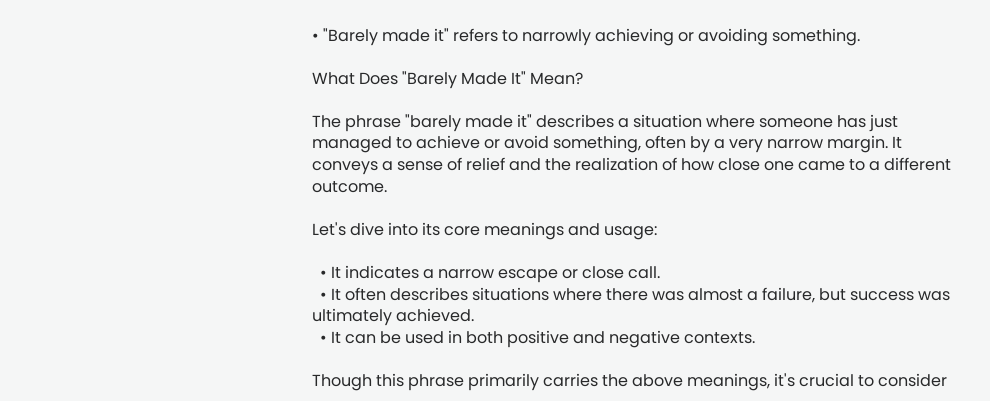• "Barely made it" refers to narrowly achieving or avoiding something.

What Does "Barely Made It" Mean?

The phrase "barely made it" describes a situation where someone has just managed to achieve or avoid something, often by a very narrow margin. It conveys a sense of relief and the realization of how close one came to a different outcome.

Let's dive into its core meanings and usage:

  • It indicates a narrow escape or close call.
  • It often describes situations where there was almost a failure, but success was ultimately achieved.
  • It can be used in both positive and negative contexts.

Though this phrase primarily carries the above meanings, it's crucial to consider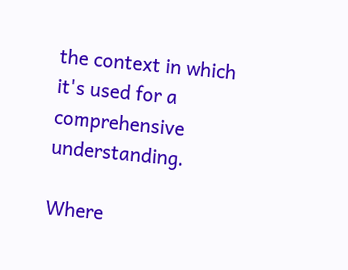the context in which it's used for a comprehensive understanding.

Where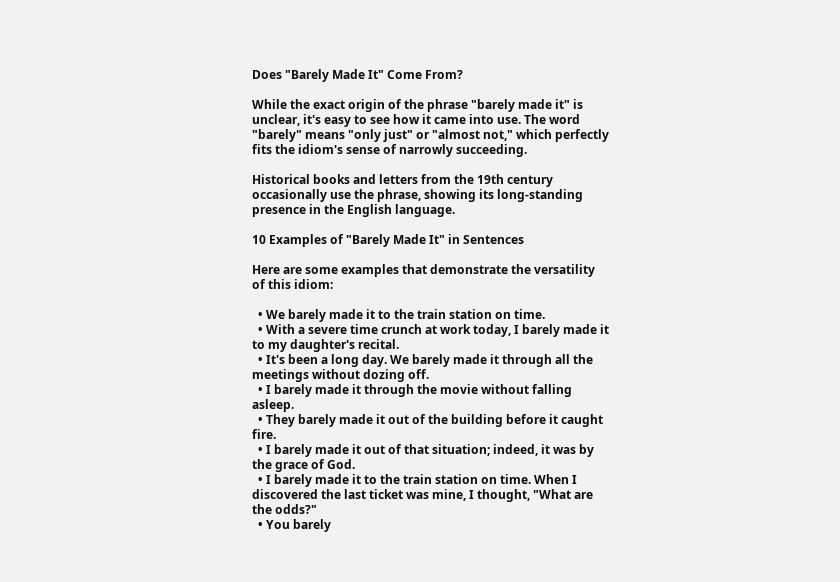Does "Barely Made It" Come From?

While the exact origin of the phrase "barely made it" is unclear, it's easy to see how it came into use. The word "barely" means "only just" or "almost not," which perfectly fits the idiom's sense of narrowly succeeding.

Historical books and letters from the 19th century occasionally use the phrase, showing its long-standing presence in the English language.

10 Examples of "Barely Made It" in Sentences

Here are some examples that demonstrate the versatility of this idiom:

  • We barely made it to the train station on time.
  • With a severe time crunch at work today, I barely made it to my daughter's recital.
  • It's been a long day. We barely made it through all the meetings without dozing off.
  • I barely made it through the movie without falling asleep.
  • They barely made it out of the building before it caught fire.
  • I barely made it out of that situation; indeed, it was by the grace of God.
  • I barely made it to the train station on time. When I discovered the last ticket was mine, I thought, "What are the odds?"
  • You barely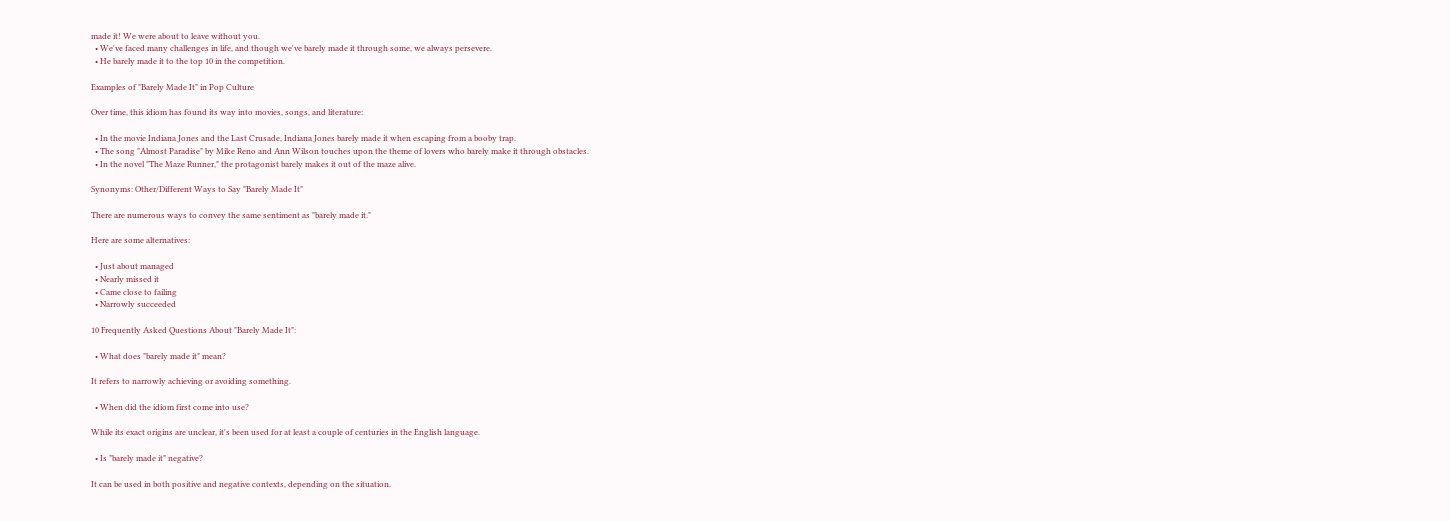made it! We were about to leave without you.
  • We've faced many challenges in life, and though we've barely made it through some, we always persevere.
  • He barely made it to the top 10 in the competition.

Examples of "Barely Made It" in Pop Culture

Over time, this idiom has found its way into movies, songs, and literature:

  • In the movie Indiana Jones and the Last Crusade, Indiana Jones barely made it when escaping from a booby trap.
  • The song "Almost Paradise" by Mike Reno and Ann Wilson touches upon the theme of lovers who barely make it through obstacles.
  • In the novel "The Maze Runner," the protagonist barely makes it out of the maze alive.

Synonyms: Other/Different Ways to Say "Barely Made It"

There are numerous ways to convey the same sentiment as "barely made it."

Here are some alternatives:

  • Just about managed
  • Nearly missed it
  • Came close to failing
  • Narrowly succeeded

10 Frequently Asked Questions About "Barely Made It":

  • What does "barely made it" mean?

It refers to narrowly achieving or avoiding something.

  • When did the idiom first come into use?

While its exact origins are unclear, it's been used for at least a couple of centuries in the English language.

  • Is "barely made it" negative?

It can be used in both positive and negative contexts, depending on the situation.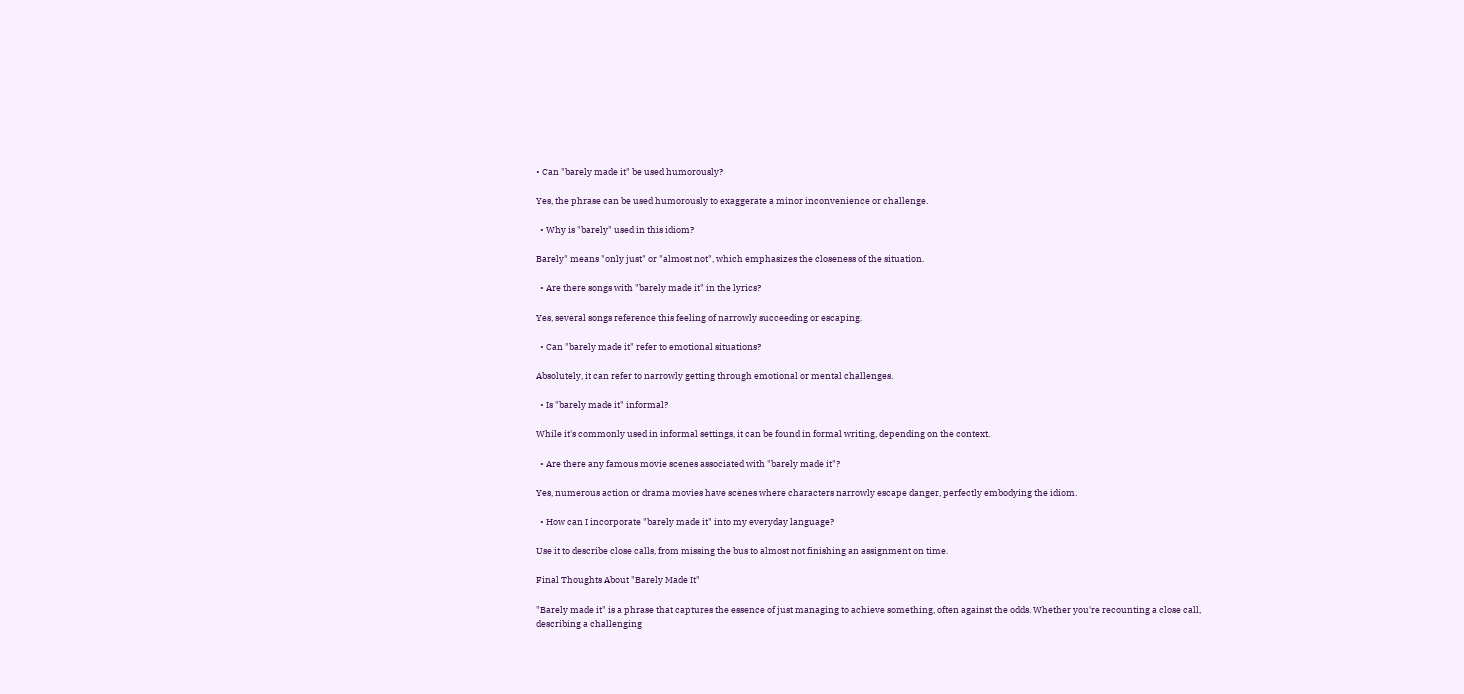• Can "barely made it" be used humorously?

Yes, the phrase can be used humorously to exaggerate a minor inconvenience or challenge.

  • Why is "barely" used in this idiom?

Barely" means "only just" or "almost not", which emphasizes the closeness of the situation.

  • Are there songs with "barely made it" in the lyrics?

Yes, several songs reference this feeling of narrowly succeeding or escaping.

  • Can "barely made it" refer to emotional situations?

Absolutely, it can refer to narrowly getting through emotional or mental challenges.

  • Is "barely made it" informal?

While it's commonly used in informal settings, it can be found in formal writing, depending on the context.

  • Are there any famous movie scenes associated with "barely made it"?

Yes, numerous action or drama movies have scenes where characters narrowly escape danger, perfectly embodying the idiom.

  • How can I incorporate "barely made it" into my everyday language?

Use it to describe close calls, from missing the bus to almost not finishing an assignment on time.

Final Thoughts About "Barely Made It"

"Barely made it" is a phrase that captures the essence of just managing to achieve something, often against the odds. Whether you're recounting a close call, describing a challenging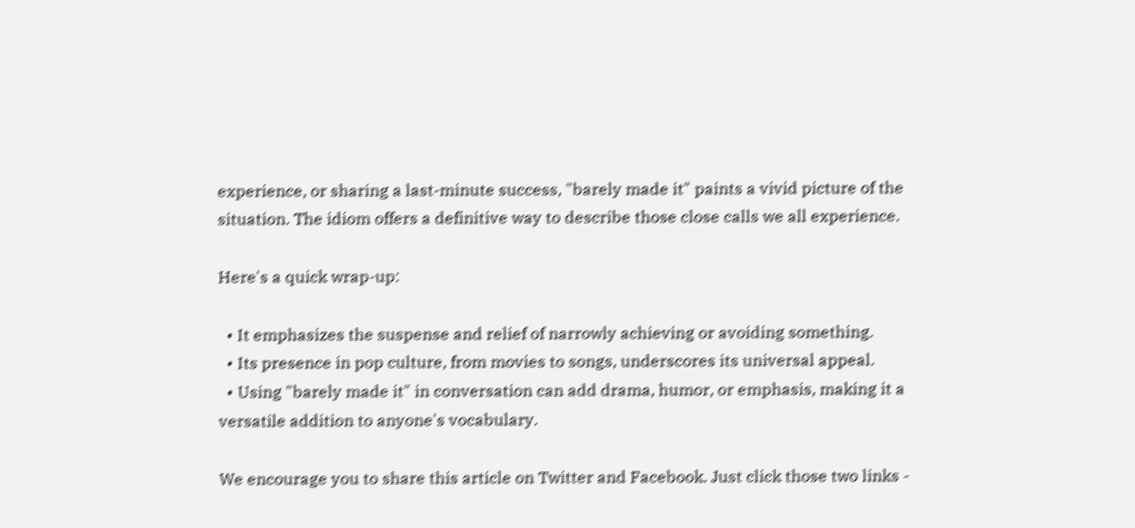experience, or sharing a last-minute success, "barely made it" paints a vivid picture of the situation. The idiom offers a definitive way to describe those close calls we all experience.

Here's a quick wrap-up:

  • It emphasizes the suspense and relief of narrowly achieving or avoiding something.
  • Its presence in pop culture, from movies to songs, underscores its universal appeal.
  • Using "barely made it" in conversation can add drama, humor, or emphasis, making it a versatile addition to anyone's vocabulary.

We encourage you to share this article on Twitter and Facebook. Just click those two links -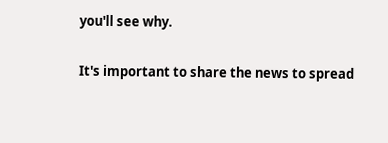you'll see why.

It's important to share the news to spread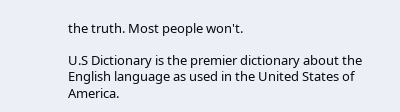the truth. Most people won't.

U.S Dictionary is the premier dictionary about the English language as used in the United States of America.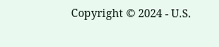Copyright © 2024 - U.S.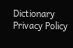Dictionary
Privacy Policy